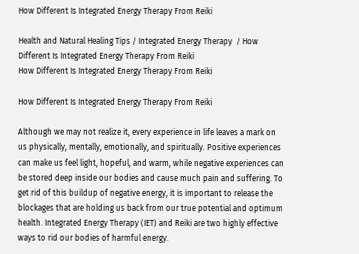How Different Is Integrated Energy Therapy From Reiki

Health and Natural Healing Tips / Integrated Energy Therapy  / How Different Is Integrated Energy Therapy From Reiki
How Different Is Integrated Energy Therapy From Reiki

How Different Is Integrated Energy Therapy From Reiki

Although we may not realize it, every experience in life leaves a mark on us physically, mentally, emotionally, and spiritually. Positive experiences can make us feel light, hopeful, and warm, while negative experiences can be stored deep inside our bodies and cause much pain and suffering. To get rid of this buildup of negative energy, it is important to release the blockages that are holding us back from our true potential and optimum health. Integrated Energy Therapy (IET) and Reiki are two highly effective ways to rid our bodies of harmful energy.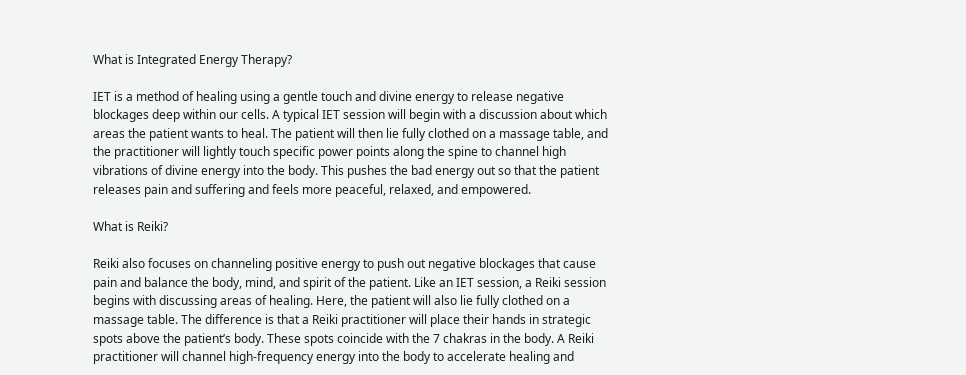What is Integrated Energy Therapy?

IET is a method of healing using a gentle touch and divine energy to release negative blockages deep within our cells. A typical IET session will begin with a discussion about which areas the patient wants to heal. The patient will then lie fully clothed on a massage table, and the practitioner will lightly touch specific power points along the spine to channel high vibrations of divine energy into the body. This pushes the bad energy out so that the patient releases pain and suffering and feels more peaceful, relaxed, and empowered.

What is Reiki?

Reiki also focuses on channeling positive energy to push out negative blockages that cause pain and balance the body, mind, and spirit of the patient. Like an IET session, a Reiki session begins with discussing areas of healing. Here, the patient will also lie fully clothed on a massage table. The difference is that a Reiki practitioner will place their hands in strategic spots above the patient’s body. These spots coincide with the 7 chakras in the body. A Reiki practitioner will channel high-frequency energy into the body to accelerate healing and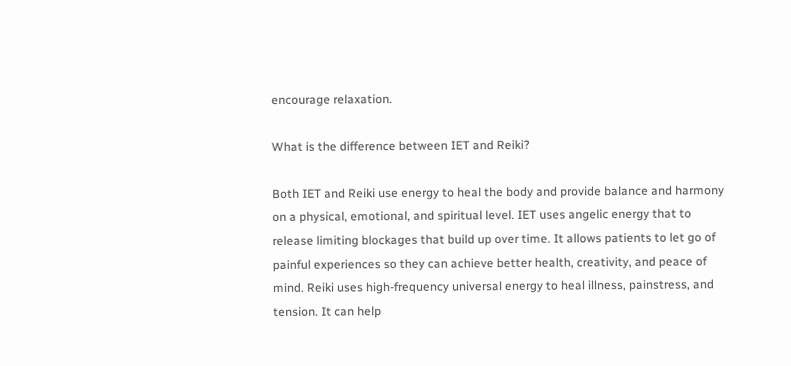encourage relaxation.

What is the difference between IET and Reiki?

Both IET and Reiki use energy to heal the body and provide balance and harmony on a physical, emotional, and spiritual level. IET uses angelic energy that to release limiting blockages that build up over time. It allows patients to let go of painful experiences so they can achieve better health, creativity, and peace of mind. Reiki uses high-frequency universal energy to heal illness, painstress, and tension. It can help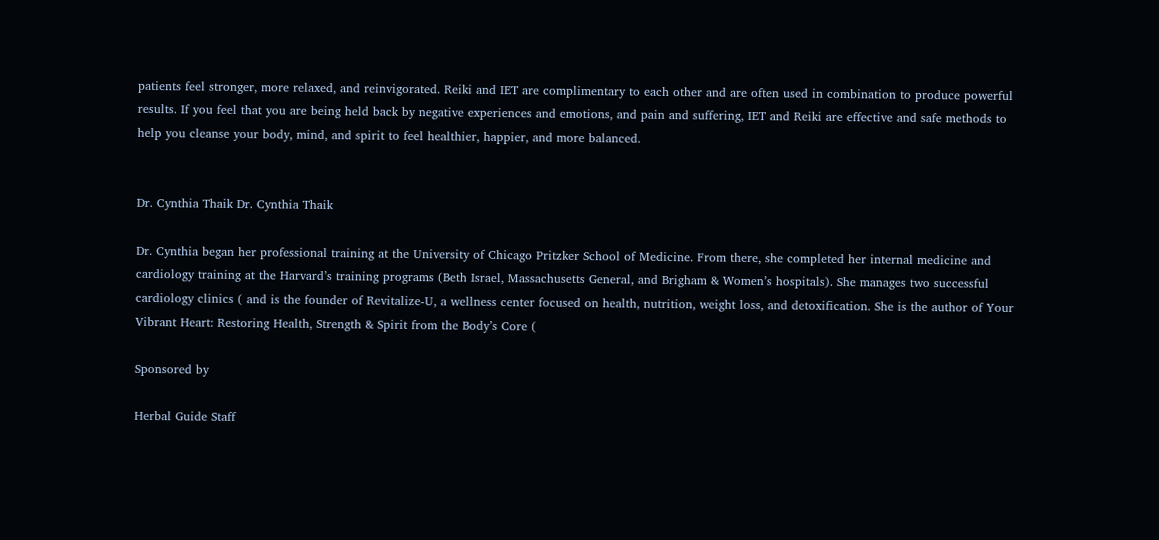patients feel stronger, more relaxed, and reinvigorated. Reiki and IET are complimentary to each other and are often used in combination to produce powerful results. If you feel that you are being held back by negative experiences and emotions, and pain and suffering, IET and Reiki are effective and safe methods to help you cleanse your body, mind, and spirit to feel healthier, happier, and more balanced.


Dr. Cynthia Thaik Dr. Cynthia Thaik

Dr. Cynthia began her professional training at the University of Chicago Pritzker School of Medicine. From there, she completed her internal medicine and cardiology training at the Harvard’s training programs (Beth Israel, Massachusetts General, and Brigham & Women’s hospitals). She manages two successful cardiology clinics ( and is the founder of Revitalize-U, a wellness center focused on health, nutrition, weight loss, and detoxification. She is the author of Your Vibrant Heart: Restoring Health, Strength & Spirit from the Body’s Core (

Sponsored by

Herbal Guide Staff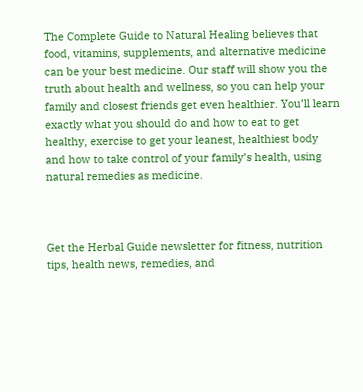The Complete Guide to Natural Healing believes that food, vitamins, supplements, and alternative medicine can be your best medicine. Our staff will show you the truth about health and wellness, so you can help your family and closest friends get even healthier. You’ll learn exactly what you should do and how to eat to get healthy, exercise to get your leanest, healthiest body and how to take control of your family’s health, using natural remedies as medicine.



Get the Herbal Guide newsletter for fitness, nutrition tips, health news, remedies, and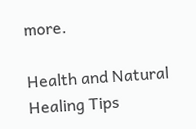more.

Health and Natural Healing Tips